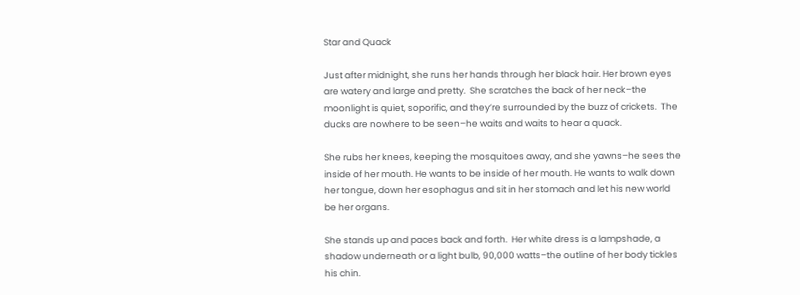Star and Quack

Just after midnight, she runs her hands through her black hair. Her brown eyes are watery and large and pretty.  She scratches the back of her neck–the moonlight is quiet, soporific, and they’re surrounded by the buzz of crickets.  The ducks are nowhere to be seen–he waits and waits to hear a quack.

She rubs her knees, keeping the mosquitoes away, and she yawns–he sees the inside of her mouth. He wants to be inside of her mouth. He wants to walk down her tongue, down her esophagus and sit in her stomach and let his new world be her organs.

She stands up and paces back and forth.  Her white dress is a lampshade, a shadow underneath or a light bulb, 90,000 watts–the outline of her body tickles his chin.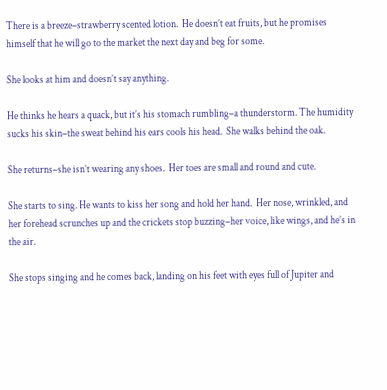There is a breeze–strawberry scented lotion.  He doesn’t eat fruits, but he promises himself that he will go to the market the next day and beg for some.

She looks at him and doesn’t say anything.

He thinks he hears a quack, but it’s his stomach rumbling–a thunderstorm. The humidity sucks his skin–the sweat behind his ears cools his head.  She walks behind the oak.

She returns–she isn’t wearing any shoes.  Her toes are small and round and cute.

She starts to sing. He wants to kiss her song and hold her hand.  Her nose, wrinkled, and her forehead scrunches up and the crickets stop buzzing–her voice, like wings, and he’s in the air.

She stops singing and he comes back, landing on his feet with eyes full of Jupiter and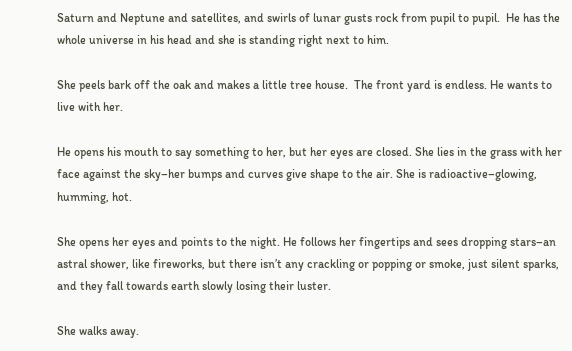Saturn and Neptune and satellites, and swirls of lunar gusts rock from pupil to pupil.  He has the whole universe in his head and she is standing right next to him.

She peels bark off the oak and makes a little tree house.  The front yard is endless. He wants to live with her.

He opens his mouth to say something to her, but her eyes are closed. She lies in the grass with her face against the sky–her bumps and curves give shape to the air. She is radioactive–glowing, humming, hot.

She opens her eyes and points to the night. He follows her fingertips and sees dropping stars–an astral shower, like fireworks, but there isn’t any crackling or popping or smoke, just silent sparks, and they fall towards earth slowly losing their luster.

She walks away.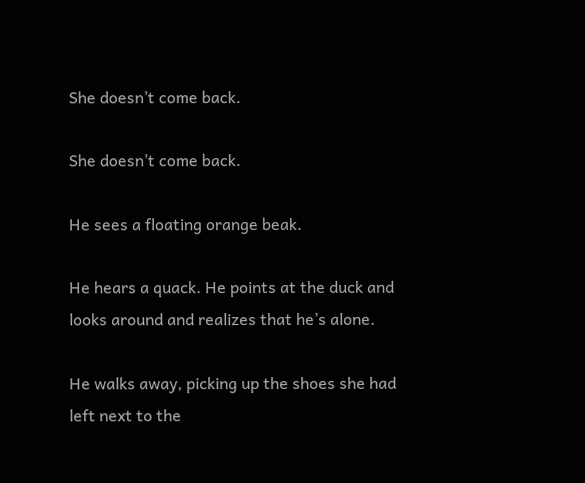She doesn’t come back.

She doesn’t come back.

He sees a floating orange beak.

He hears a quack. He points at the duck and looks around and realizes that he’s alone.

He walks away, picking up the shoes she had left next to the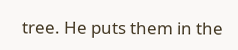tree. He puts them in the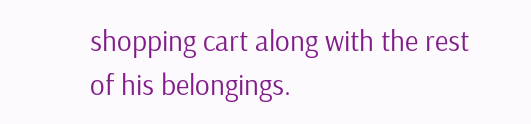shopping cart along with the rest of his belongings.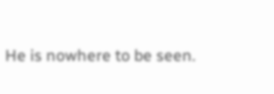He is nowhere to be seen.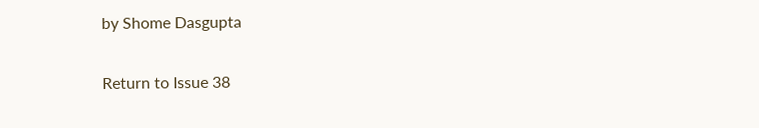by Shome Dasgupta

Return to Issue 38